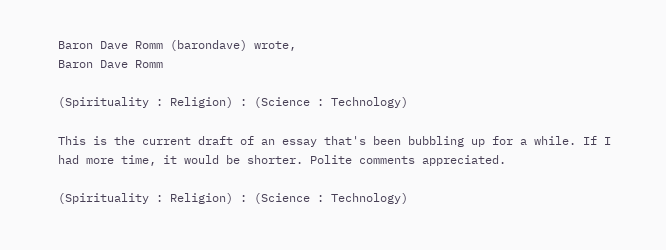Baron Dave Romm (barondave) wrote,
Baron Dave Romm

(Spirituality : Religion) : (Science : Technology)

This is the current draft of an essay that's been bubbling up for a while. If I had more time, it would be shorter. Polite comments appreciated.

(Spirituality : Religion) : (Science : Technology)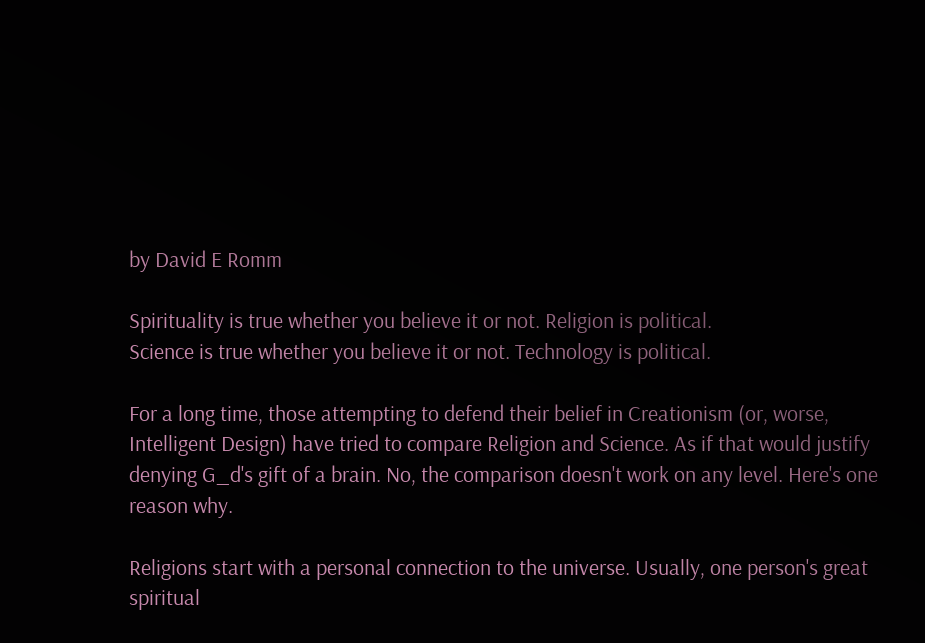by David E Romm

Spirituality is true whether you believe it or not. Religion is political.
Science is true whether you believe it or not. Technology is political.

For a long time, those attempting to defend their belief in Creationism (or, worse, Intelligent Design) have tried to compare Religion and Science. As if that would justify denying G_d's gift of a brain. No, the comparison doesn't work on any level. Here's one reason why.

Religions start with a personal connection to the universe. Usually, one person's great spiritual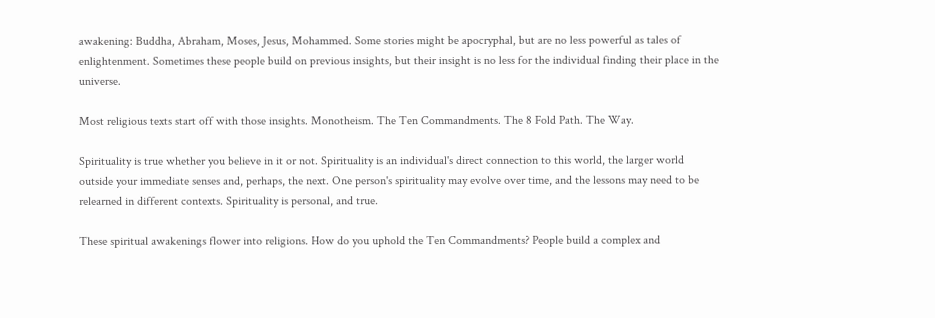awakening: Buddha, Abraham, Moses, Jesus, Mohammed. Some stories might be apocryphal, but are no less powerful as tales of enlightenment. Sometimes these people build on previous insights, but their insight is no less for the individual finding their place in the universe.

Most religious texts start off with those insights. Monotheism. The Ten Commandments. The 8 Fold Path. The Way.

Spirituality is true whether you believe in it or not. Spirituality is an individual's direct connection to this world, the larger world outside your immediate senses and, perhaps, the next. One person's spirituality may evolve over time, and the lessons may need to be relearned in different contexts. Spirituality is personal, and true.

These spiritual awakenings flower into religions. How do you uphold the Ten Commandments? People build a complex and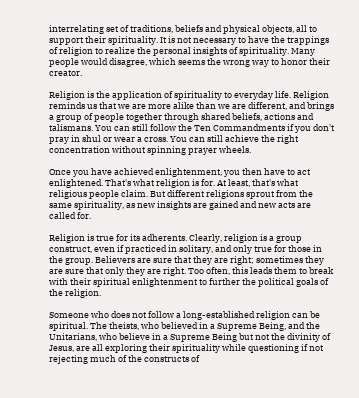interrelating set of traditions, beliefs and physical objects, all to support their spirituality. It is not necessary to have the trappings of religion to realize the personal insights of spirituality. Many people would disagree, which seems the wrong way to honor their creator.

Religion is the application of spirituality to everyday life. Religion reminds us that we are more alike than we are different, and brings a group of people together through shared beliefs, actions and talismans. You can still follow the Ten Commandments if you don't pray in shul or wear a cross. You can still achieve the right concentration without spinning prayer wheels.

Once you have achieved enlightenment, you then have to act enlightened. That's what religion is for. At least, that's what religious people claim. But different religions sprout from the same spirituality, as new insights are gained and new acts are called for.

Religion is true for its adherents. Clearly, religion is a group construct, even if practiced in solitary, and only true for those in the group. Believers are sure that they are right; sometimes they are sure that only they are right. Too often, this leads them to break with their spiritual enlightenment to further the political goals of the religion.

Someone who does not follow a long-established religion can be spiritual. The theists, who believed in a Supreme Being, and the Unitarians, who believe in a Supreme Being but not the divinity of Jesus, are all exploring their spirituality while questioning if not rejecting much of the constructs of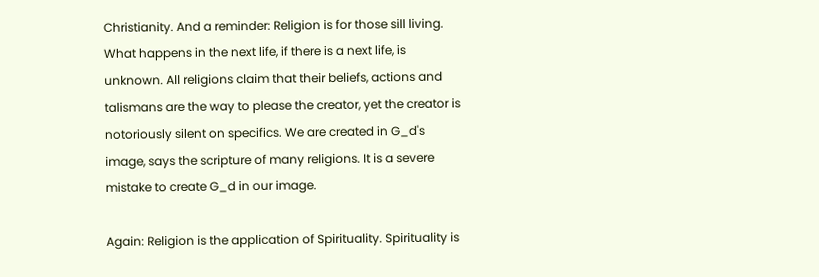Christianity. And a reminder: Religion is for those sill living. What happens in the next life, if there is a next life, is unknown. All religions claim that their beliefs, actions and talismans are the way to please the creator, yet the creator is notoriously silent on specifics. We are created in G_d's image, says the scripture of many religions. It is a severe mistake to create G_d in our image.

Again: Religion is the application of Spirituality. Spirituality is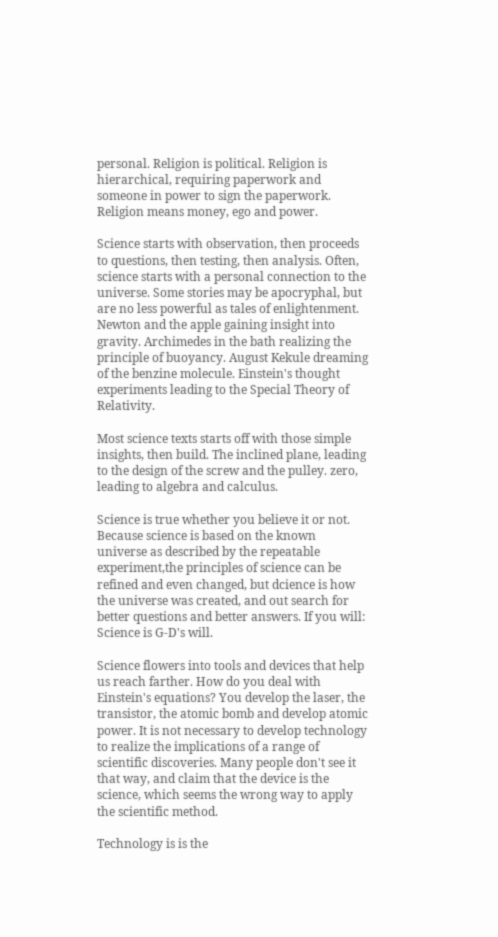personal. Religion is political. Religion is hierarchical, requiring paperwork and someone in power to sign the paperwork. Religion means money, ego and power.

Science starts with observation, then proceeds to questions, then testing, then analysis. Often, science starts with a personal connection to the universe. Some stories may be apocryphal, but are no less powerful as tales of enlightenment. Newton and the apple gaining insight into gravity. Archimedes in the bath realizing the principle of buoyancy. August Kekule dreaming of the benzine molecule. Einstein's thought experiments leading to the Special Theory of Relativity.

Most science texts starts off with those simple insights, then build. The inclined plane, leading to the design of the screw and the pulley. zero, leading to algebra and calculus.

Science is true whether you believe it or not. Because science is based on the known universe as described by the repeatable experiment,the principles of science can be refined and even changed, but dcience is how the universe was created, and out search for better questions and better answers. If you will: Science is G-D's will.

Science flowers into tools and devices that help us reach farther. How do you deal with Einstein's equations? You develop the laser, the transistor, the atomic bomb and develop atomic power. It is not necessary to develop technology to realize the implications of a range of scientific discoveries. Many people don't see it that way, and claim that the device is the science, which seems the wrong way to apply the scientific method.

Technology is is the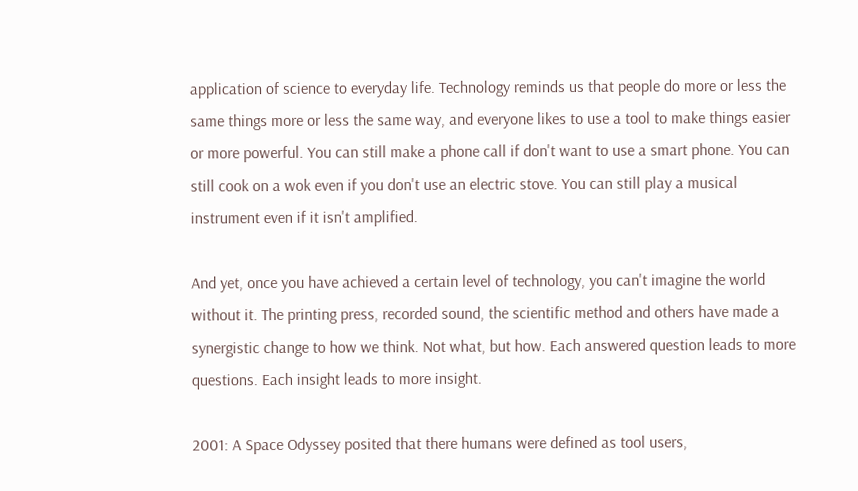application of science to everyday life. Technology reminds us that people do more or less the same things more or less the same way, and everyone likes to use a tool to make things easier or more powerful. You can still make a phone call if don't want to use a smart phone. You can still cook on a wok even if you don't use an electric stove. You can still play a musical instrument even if it isn't amplified.

And yet, once you have achieved a certain level of technology, you can't imagine the world without it. The printing press, recorded sound, the scientific method and others have made a synergistic change to how we think. Not what, but how. Each answered question leads to more questions. Each insight leads to more insight.

2001: A Space Odyssey posited that there humans were defined as tool users,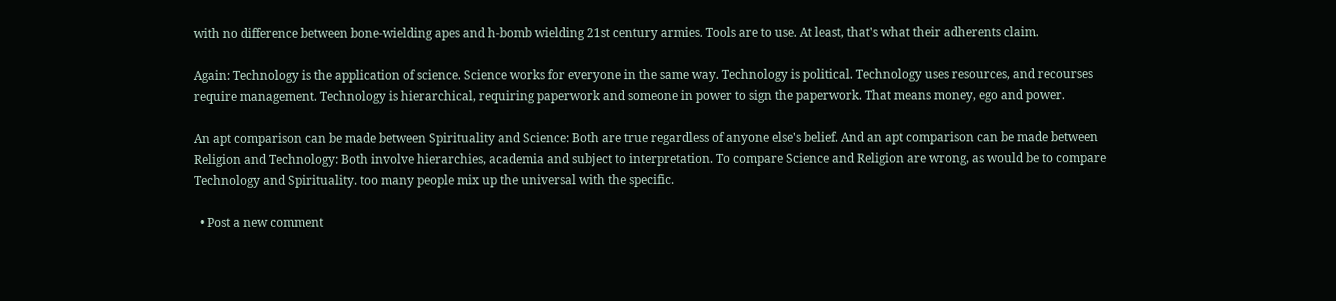with no difference between bone-wielding apes and h-bomb wielding 21st century armies. Tools are to use. At least, that's what their adherents claim.

Again: Technology is the application of science. Science works for everyone in the same way. Technology is political. Technology uses resources, and recourses require management. Technology is hierarchical, requiring paperwork and someone in power to sign the paperwork. That means money, ego and power.

An apt comparison can be made between Spirituality and Science: Both are true regardless of anyone else's belief. And an apt comparison can be made between Religion and Technology: Both involve hierarchies, academia and subject to interpretation. To compare Science and Religion are wrong, as would be to compare Technology and Spirituality. too many people mix up the universal with the specific.

  • Post a new comment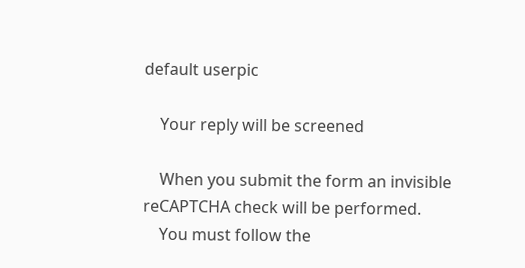default userpic

    Your reply will be screened

    When you submit the form an invisible reCAPTCHA check will be performed.
    You must follow the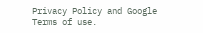Privacy Policy and Google Terms of use.